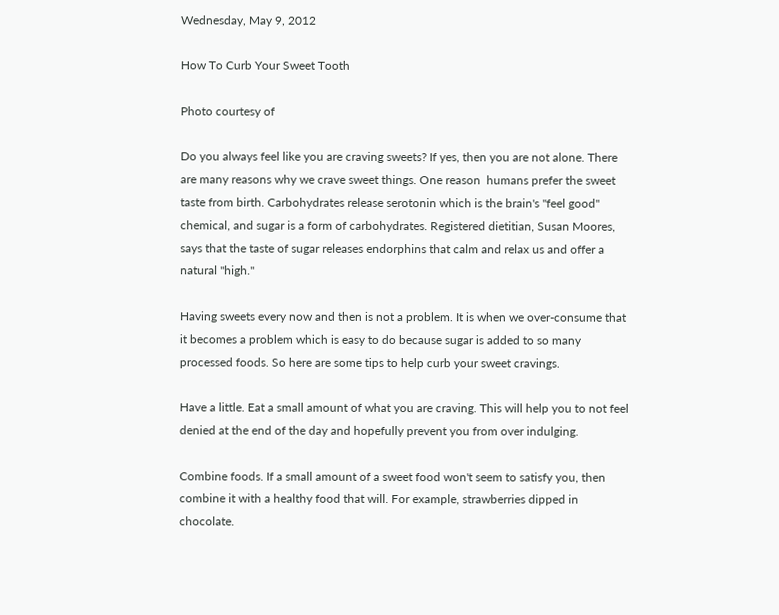Wednesday, May 9, 2012

How To Curb Your Sweet Tooth

Photo courtesy of

Do you always feel like you are craving sweets? If yes, then you are not alone. There are many reasons why we crave sweet things. One reason  humans prefer the sweet taste from birth. Carbohydrates release serotonin which is the brain's "feel good" chemical, and sugar is a form of carbohydrates. Registered dietitian, Susan Moores, says that the taste of sugar releases endorphins that calm and relax us and offer a natural "high."

Having sweets every now and then is not a problem. It is when we over-consume that it becomes a problem which is easy to do because sugar is added to so many processed foods. So here are some tips to help curb your sweet cravings.

Have a little. Eat a small amount of what you are craving. This will help you to not feel denied at the end of the day and hopefully prevent you from over indulging.

Combine foods. If a small amount of a sweet food won't seem to satisfy you, then combine it with a healthy food that will. For example, strawberries dipped in chocolate.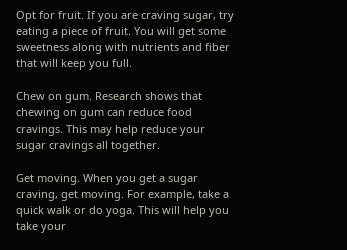Opt for fruit. If you are craving sugar, try eating a piece of fruit. You will get some sweetness along with nutrients and fiber that will keep you full.

Chew on gum. Research shows that chewing on gum can reduce food cravings. This may help reduce your sugar cravings all together.

Get moving. When you get a sugar craving, get moving. For example, take a quick walk or do yoga. This will help you take your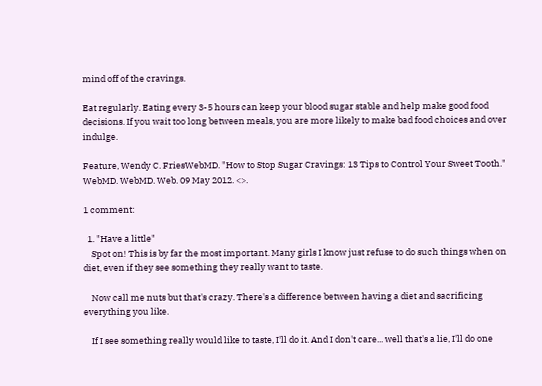mind off of the cravings.

Eat regularly. Eating every 3-5 hours can keep your blood sugar stable and help make good food decisions. If you wait too long between meals, you are more likely to make bad food choices and over indulge.

Feature, Wendy C. FriesWebMD. "How to Stop Sugar Cravings: 13 Tips to Control Your Sweet Tooth." WebMD. WebMD. Web. 09 May 2012. <>.

1 comment:

  1. "Have a little"
    Spot on! This is by far the most important. Many girls I know just refuse to do such things when on diet, even if they see something they really want to taste.

    Now call me nuts but that's crazy. There's a difference between having a diet and sacrificing everything you like.

    If I see something really would like to taste, I'll do it. And I don't care... well that's a lie, I'll do one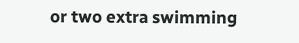or two extra swimming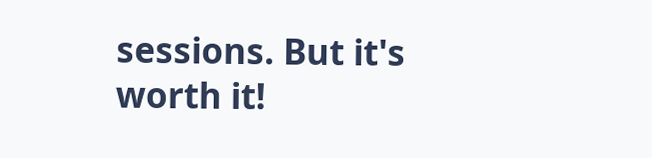sessions. But it's worth it!